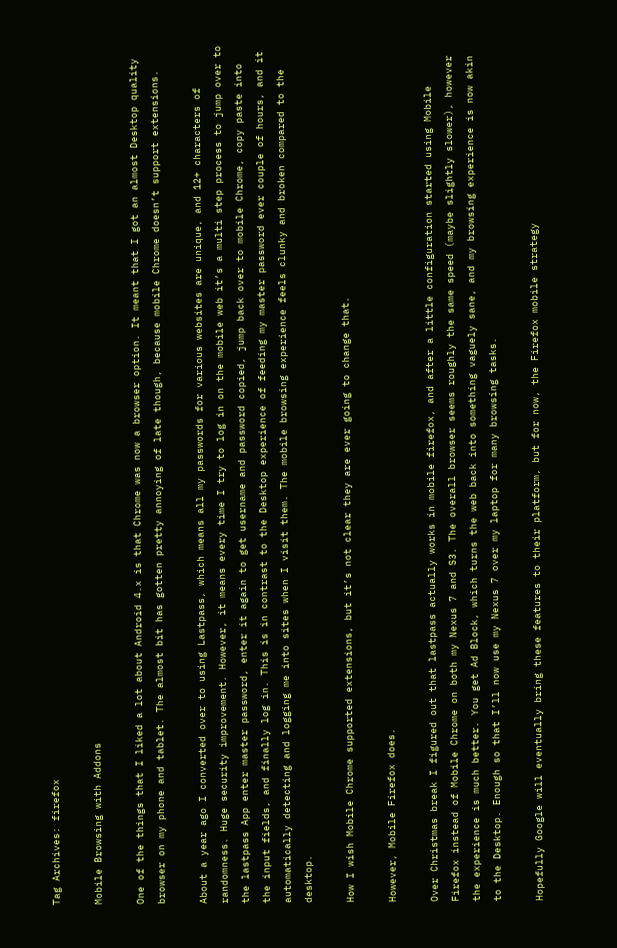Tag Archives: firefox

Mobile Browsing with Addons

One of the things that I liked a lot about Android 4.x is that Chrome was now a browser option. It meant that I got an almost Desktop quality browser on my phone and tablet. The almost bit has gotten pretty annoying of late though, because mobile Chrome doesn’t support extensions.

About a year ago I converted over to using Lastpass, which means all my passwords for various websites are unique, and 12+ characters of randomness. Huge security improvement. However, it means every time I try to log in on the mobile web it’s a multi step process to jump over to the lastpass App enter master password, enter it again to get username and password copied, jump back over to mobile Chrome, copy paste into the input fields, and finally log in. This is in contrast to the Desktop experience of feeding my master password ever couple of hours, and it automatically detecting and logging me into sites when I visit them. The mobile browsing experience feels clunky and broken compared to the desktop.

How I wish Mobile Chrome supported extensions, but it’s not clear they are ever going to change that.

However, Mobile Firefox does.

Over Christmas break I figured out that lastpass actually works in mobile firefox, and after a little configuration started using Mobile Firefox instead of Mobile Chrome on both my Nexus 7 and S3. The overall browser seems roughly the same speed (maybe slightly slower), however the experience is much better. You get Ad Block, which turns the web back into something vaguely sane, and my browsing experience is now akin to the Desktop. Enough so that I’ll now use my Nexus 7 over my laptop for many browsing tasks.

Hopefully Google will eventually bring these features to their platform, but for now, the Firefox mobile strategy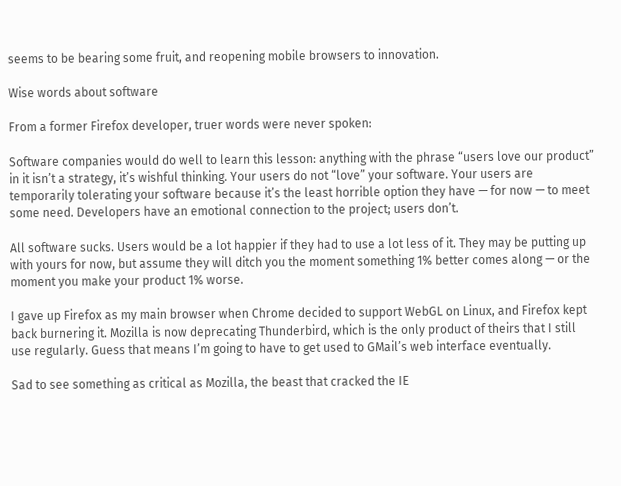seems to be bearing some fruit, and reopening mobile browsers to innovation.

Wise words about software

From a former Firefox developer, truer words were never spoken:

Software companies would do well to learn this lesson: anything with the phrase “users love our product” in it isn’t a strategy, it’s wishful thinking. Your users do not “love” your software. Your users are temporarily tolerating your software because it’s the least horrible option they have — for now — to meet some need. Developers have an emotional connection to the project; users don’t.

All software sucks. Users would be a lot happier if they had to use a lot less of it. They may be putting up with yours for now, but assume they will ditch you the moment something 1% better comes along — or the moment you make your product 1% worse.

I gave up Firefox as my main browser when Chrome decided to support WebGL on Linux, and Firefox kept back burnering it. Mozilla is now deprecating Thunderbird, which is the only product of theirs that I still use regularly. Guess that means I’m going to have to get used to GMail’s web interface eventually.

Sad to see something as critical as Mozilla, the beast that cracked the IE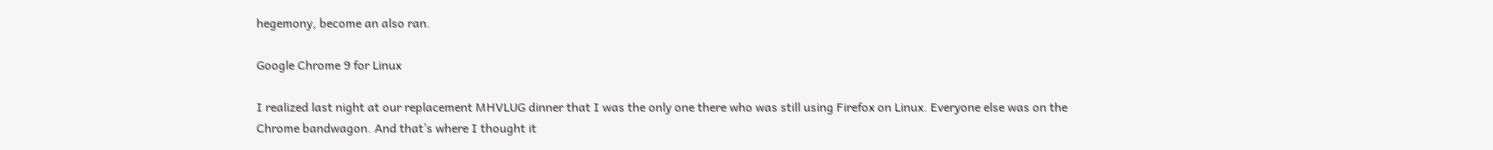hegemony, become an also ran.

Google Chrome 9 for Linux

I realized last night at our replacement MHVLUG dinner that I was the only one there who was still using Firefox on Linux. Everyone else was on the Chrome bandwagon. And that’s where I thought it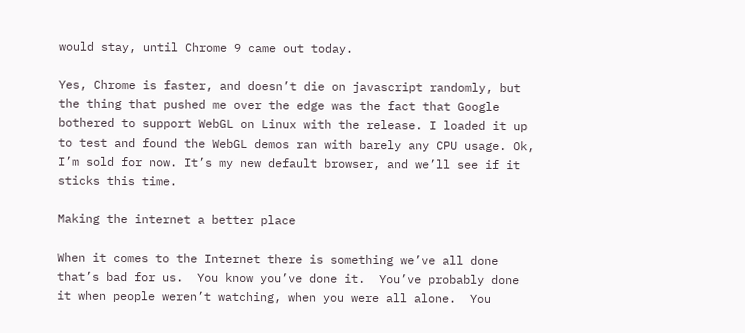would stay, until Chrome 9 came out today.

Yes, Chrome is faster, and doesn’t die on javascript randomly, but the thing that pushed me over the edge was the fact that Google bothered to support WebGL on Linux with the release. I loaded it up to test and found the WebGL demos ran with barely any CPU usage. Ok, I’m sold for now. It’s my new default browser, and we’ll see if it sticks this time.

Making the internet a better place

When it comes to the Internet there is something we’ve all done that’s bad for us.  You know you’ve done it.  You’ve probably done it when people weren’t watching, when you were all alone.  You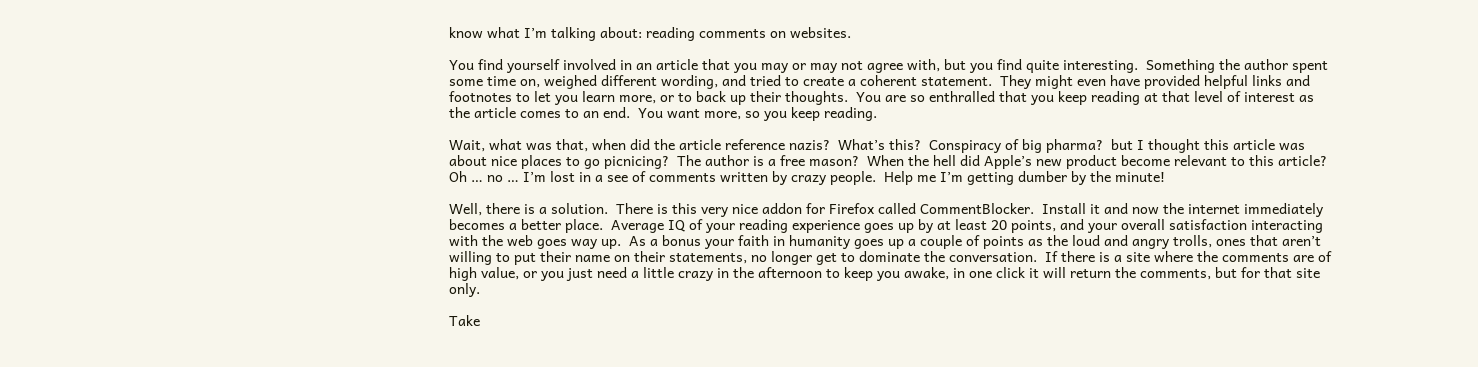know what I’m talking about: reading comments on websites.

You find yourself involved in an article that you may or may not agree with, but you find quite interesting.  Something the author spent some time on, weighed different wording, and tried to create a coherent statement.  They might even have provided helpful links and footnotes to let you learn more, or to back up their thoughts.  You are so enthralled that you keep reading at that level of interest as the article comes to an end.  You want more, so you keep reading.

Wait, what was that, when did the article reference nazis?  What’s this?  Conspiracy of big pharma?  but I thought this article was about nice places to go picnicing?  The author is a free mason?  When the hell did Apple’s new product become relevant to this article?  Oh … no … I’m lost in a see of comments written by crazy people.  Help me I’m getting dumber by the minute!

Well, there is a solution.  There is this very nice addon for Firefox called CommentBlocker.  Install it and now the internet immediately becomes a better place.  Average IQ of your reading experience goes up by at least 20 points, and your overall satisfaction interacting with the web goes way up.  As a bonus your faith in humanity goes up a couple of points as the loud and angry trolls, ones that aren’t willing to put their name on their statements, no longer get to dominate the conversation.  If there is a site where the comments are of high value, or you just need a little crazy in the afternoon to keep you awake, in one click it will return the comments, but for that site only.

Take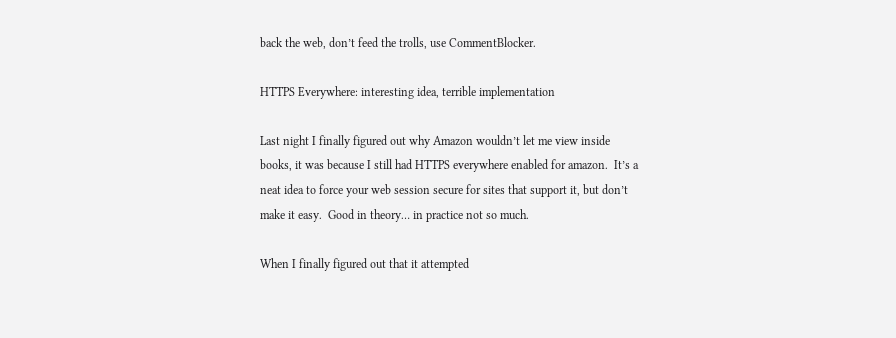back the web, don’t feed the trolls, use CommentBlocker.

HTTPS Everywhere: interesting idea, terrible implementation

Last night I finally figured out why Amazon wouldn’t let me view inside books, it was because I still had HTTPS everywhere enabled for amazon.  It’s a neat idea to force your web session secure for sites that support it, but don’t make it easy.  Good in theory… in practice not so much.

When I finally figured out that it attempted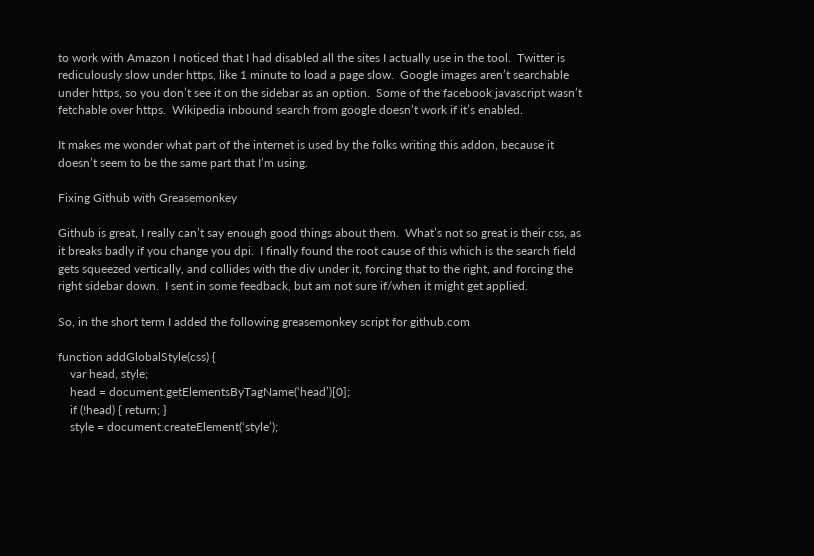to work with Amazon I noticed that I had disabled all the sites I actually use in the tool.  Twitter is rediculously slow under https, like 1 minute to load a page slow.  Google images aren’t searchable under https, so you don’t see it on the sidebar as an option.  Some of the facebook javascript wasn’t fetchable over https.  Wikipedia inbound search from google doesn’t work if it’s enabled.

It makes me wonder what part of the internet is used by the folks writing this addon, because it doesn’t seem to be the same part that I’m using.

Fixing Github with Greasemonkey

Github is great, I really can’t say enough good things about them.  What’s not so great is their css, as it breaks badly if you change you dpi.  I finally found the root cause of this which is the search field gets squeezed vertically, and collides with the div under it, forcing that to the right, and forcing the right sidebar down.  I sent in some feedback, but am not sure if/when it might get applied.

So, in the short term I added the following greasemonkey script for github.com

function addGlobalStyle(css) {
    var head, style;
    head = document.getElementsByTagName(‘head’)[0];
    if (!head) { return; }
    style = document.createElement(‘style’);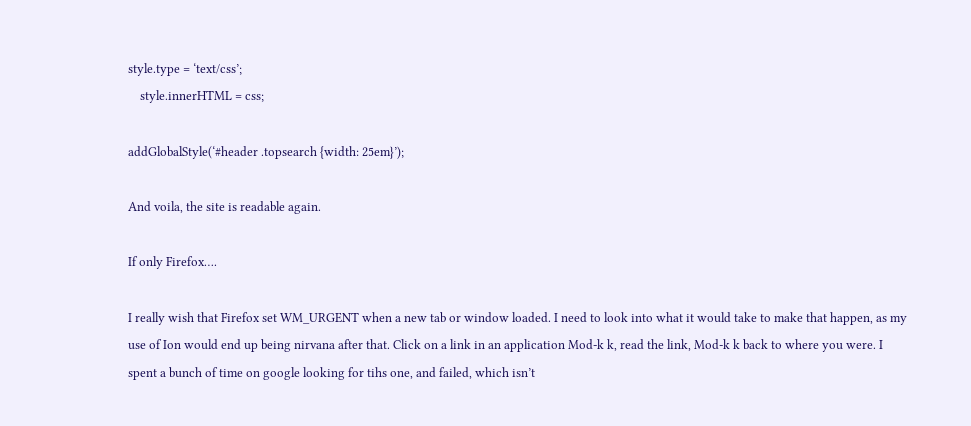style.type = ‘text/css’;
    style.innerHTML = css;

addGlobalStyle(‘#header .topsearch {width: 25em}’);

And voila, the site is readable again.

If only Firefox….

I really wish that Firefox set WM_URGENT when a new tab or window loaded. I need to look into what it would take to make that happen, as my use of Ion would end up being nirvana after that. Click on a link in an application Mod-k k, read the link, Mod-k k back to where you were. I spent a bunch of time on google looking for tihs one, and failed, which isn’t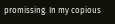promissing. In my copious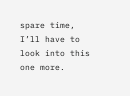spare time, I’ll have to look into this one more.